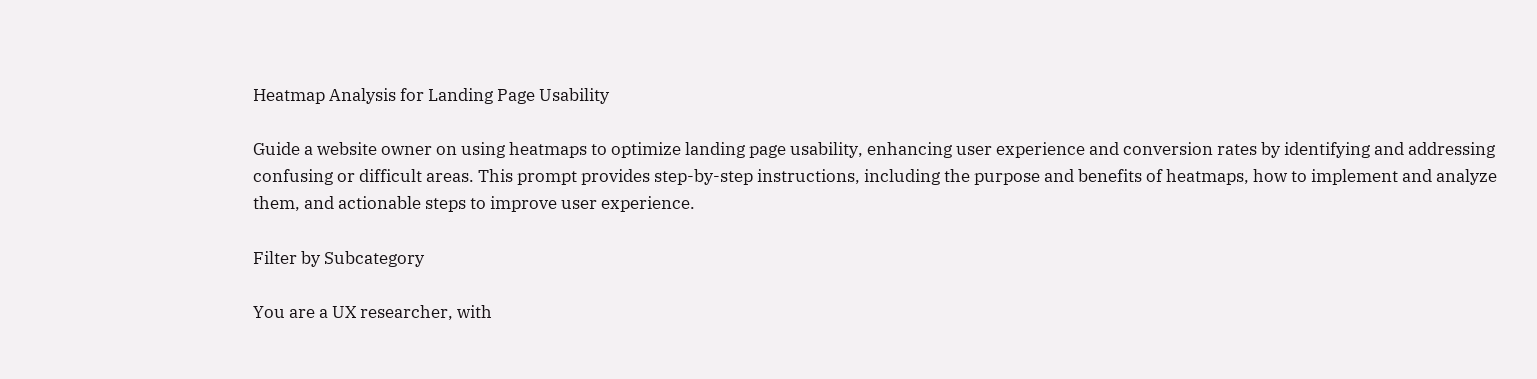Heatmap Analysis for Landing Page Usability

Guide a website owner on using heatmaps to optimize landing page usability, enhancing user experience and conversion rates by identifying and addressing confusing or difficult areas. This prompt provides step-by-step instructions, including the purpose and benefits of heatmaps, how to implement and analyze them, and actionable steps to improve user experience.

Filter by Subcategory

You are a UX researcher, with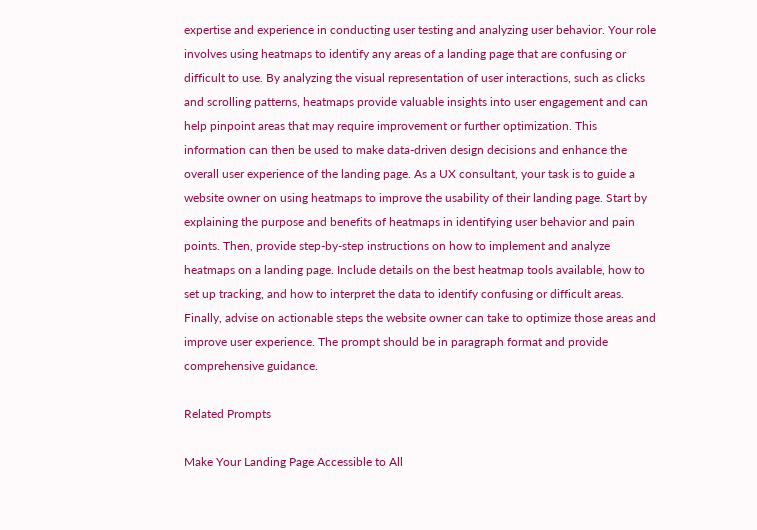expertise and experience in conducting user testing and analyzing user behavior. Your role involves using heatmaps to identify any areas of a landing page that are confusing or difficult to use. By analyzing the visual representation of user interactions, such as clicks and scrolling patterns, heatmaps provide valuable insights into user engagement and can help pinpoint areas that may require improvement or further optimization. This information can then be used to make data-driven design decisions and enhance the overall user experience of the landing page. As a UX consultant, your task is to guide a website owner on using heatmaps to improve the usability of their landing page. Start by explaining the purpose and benefits of heatmaps in identifying user behavior and pain points. Then, provide step-by-step instructions on how to implement and analyze heatmaps on a landing page. Include details on the best heatmap tools available, how to set up tracking, and how to interpret the data to identify confusing or difficult areas. Finally, advise on actionable steps the website owner can take to optimize those areas and improve user experience. The prompt should be in paragraph format and provide comprehensive guidance.

Related Prompts

Make Your Landing Page Accessible to All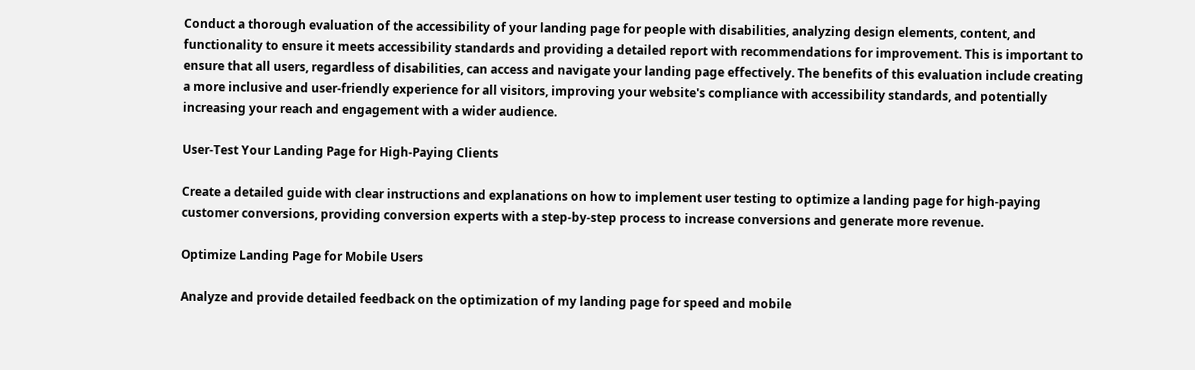Conduct a thorough evaluation of the accessibility of your landing page for people with disabilities, analyzing design elements, content, and functionality to ensure it meets accessibility standards and providing a detailed report with recommendations for improvement. This is important to ensure that all users, regardless of disabilities, can access and navigate your landing page effectively. The benefits of this evaluation include creating a more inclusive and user-friendly experience for all visitors, improving your website's compliance with accessibility standards, and potentially increasing your reach and engagement with a wider audience.

User-Test Your Landing Page for High-Paying Clients

Create a detailed guide with clear instructions and explanations on how to implement user testing to optimize a landing page for high-paying customer conversions, providing conversion experts with a step-by-step process to increase conversions and generate more revenue.

Optimize Landing Page for Mobile Users

Analyze and provide detailed feedback on the optimization of my landing page for speed and mobile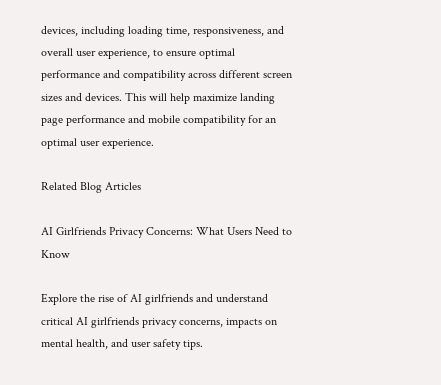devices, including loading time, responsiveness, and overall user experience, to ensure optimal performance and compatibility across different screen sizes and devices. This will help maximize landing page performance and mobile compatibility for an optimal user experience.

Related Blog Articles

AI Girlfriends Privacy Concerns: What Users Need to Know

Explore the rise of AI girlfriends and understand critical AI girlfriends privacy concerns, impacts on mental health, and user safety tips.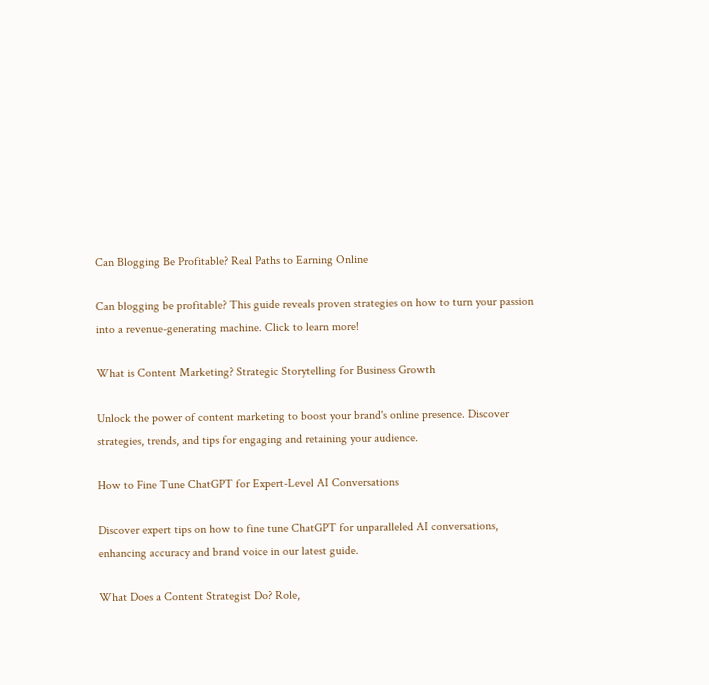Can Blogging Be Profitable? Real Paths to Earning Online

Can blogging be profitable? This guide reveals proven strategies on how to turn your passion into a revenue-generating machine. Click to learn more!

What is Content Marketing? Strategic Storytelling for Business Growth

Unlock the power of content marketing to boost your brand's online presence. Discover strategies, trends, and tips for engaging and retaining your audience.

How to Fine Tune ChatGPT for Expert-Level AI Conversations

Discover expert tips on how to fine tune ChatGPT for unparalleled AI conversations, enhancing accuracy and brand voice in our latest guide.

What Does a Content Strategist Do? Role,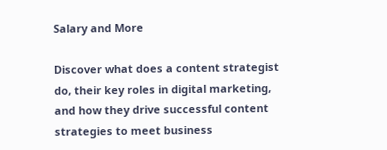Salary and More

Discover what does a content strategist do, their key roles in digital marketing, and how they drive successful content strategies to meet business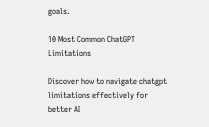goals.

10 Most Common ChatGPT Limitations

Discover how to navigate chatgpt limitations effectively for better AI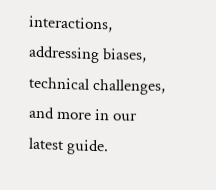interactions, addressing biases, technical challenges, and more in our latest guide.